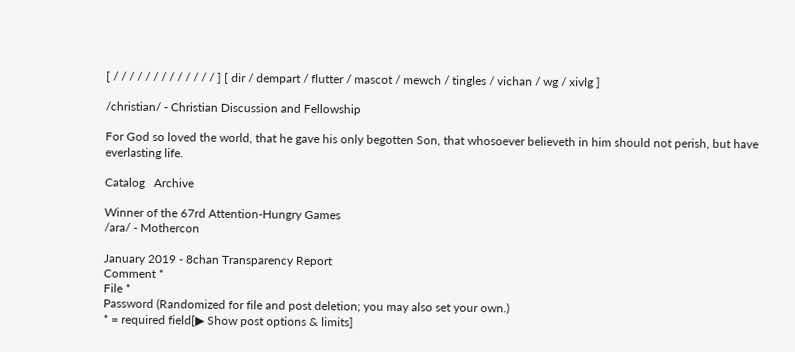[ / / / / / / / / / / / / / ] [ dir / dempart / flutter / mascot / mewch / tingles / vichan / wg / xivlg ]

/christian/ - Christian Discussion and Fellowship

For God so loved the world, that he gave his only begotten Son, that whosoever believeth in him should not perish, but have everlasting life.

Catalog   Archive

Winner of the 67rd Attention-Hungry Games
/ara/ - Mothercon

January 2019 - 8chan Transparency Report
Comment *
File *
Password (Randomized for file and post deletion; you may also set your own.)
* = required field[▶ Show post options & limits]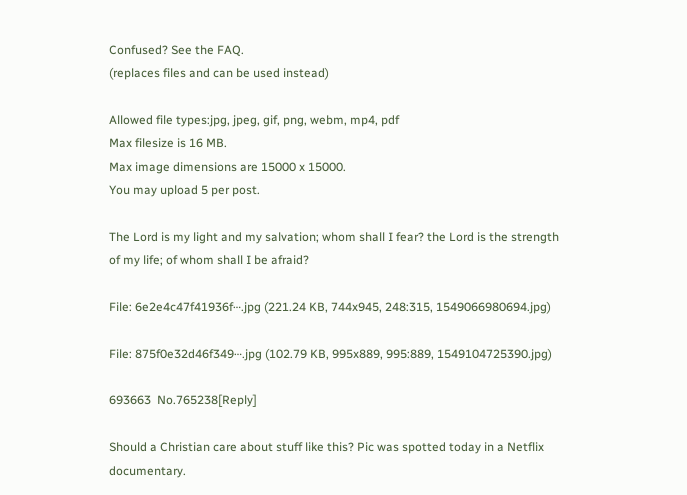Confused? See the FAQ.
(replaces files and can be used instead)

Allowed file types:jpg, jpeg, gif, png, webm, mp4, pdf
Max filesize is 16 MB.
Max image dimensions are 15000 x 15000.
You may upload 5 per post.

The Lord is my light and my salvation; whom shall I fear? the Lord is the strength of my life; of whom shall I be afraid?

File: 6e2e4c47f41936f⋯.jpg (221.24 KB, 744x945, 248:315, 1549066980694.jpg)

File: 875f0e32d46f349⋯.jpg (102.79 KB, 995x889, 995:889, 1549104725390.jpg)

693663  No.765238[Reply]

Should a Christian care about stuff like this? Pic was spotted today in a Netflix documentary.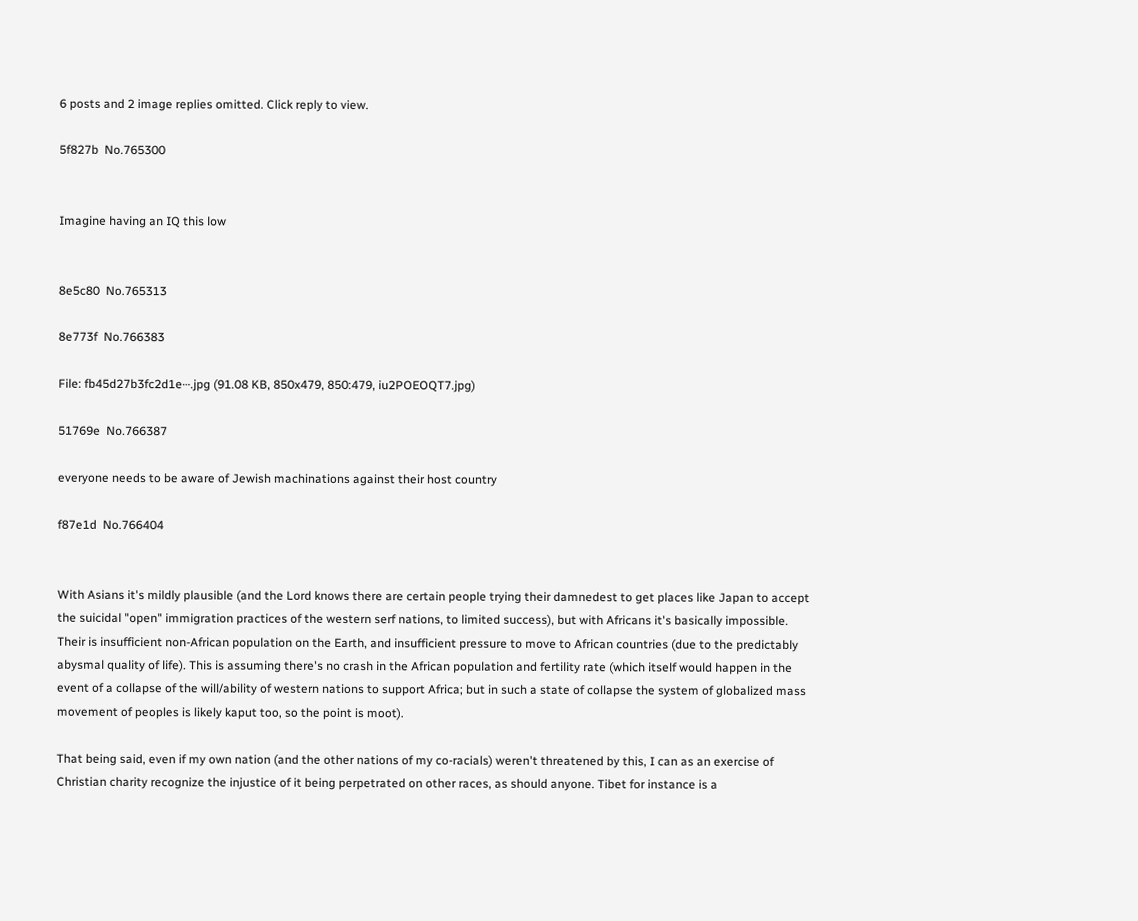6 posts and 2 image replies omitted. Click reply to view.

5f827b  No.765300


Imagine having an IQ this low


8e5c80  No.765313

8e773f  No.766383

File: fb45d27b3fc2d1e⋯.jpg (91.08 KB, 850x479, 850:479, iu2POEOQT7.jpg)

51769e  No.766387

everyone needs to be aware of Jewish machinations against their host country

f87e1d  No.766404


With Asians it's mildly plausible (and the Lord knows there are certain people trying their damnedest to get places like Japan to accept the suicidal "open" immigration practices of the western serf nations, to limited success), but with Africans it's basically impossible. Their is insufficient non-African population on the Earth, and insufficient pressure to move to African countries (due to the predictably abysmal quality of life). This is assuming there's no crash in the African population and fertility rate (which itself would happen in the event of a collapse of the will/ability of western nations to support Africa; but in such a state of collapse the system of globalized mass movement of peoples is likely kaput too, so the point is moot).

That being said, even if my own nation (and the other nations of my co-racials) weren't threatened by this, I can as an exercise of Christian charity recognize the injustice of it being perpetrated on other races, as should anyone. Tibet for instance is a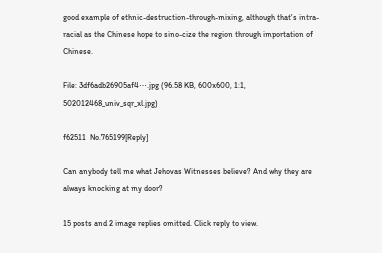good example of ethnic-destruction-through-mixing, although that's intra-racial as the Chinese hope to sino-cize the region through importation of Chinese.

File: 3df6adb26905af4⋯.jpg (96.58 KB, 600x600, 1:1, 502012468_univ_sqr_xl.jpg)

f62511  No.765199[Reply]

Can anybody tell me what Jehovas Witnesses believe? And why they are always knocking at my door?

15 posts and 2 image replies omitted. Click reply to view.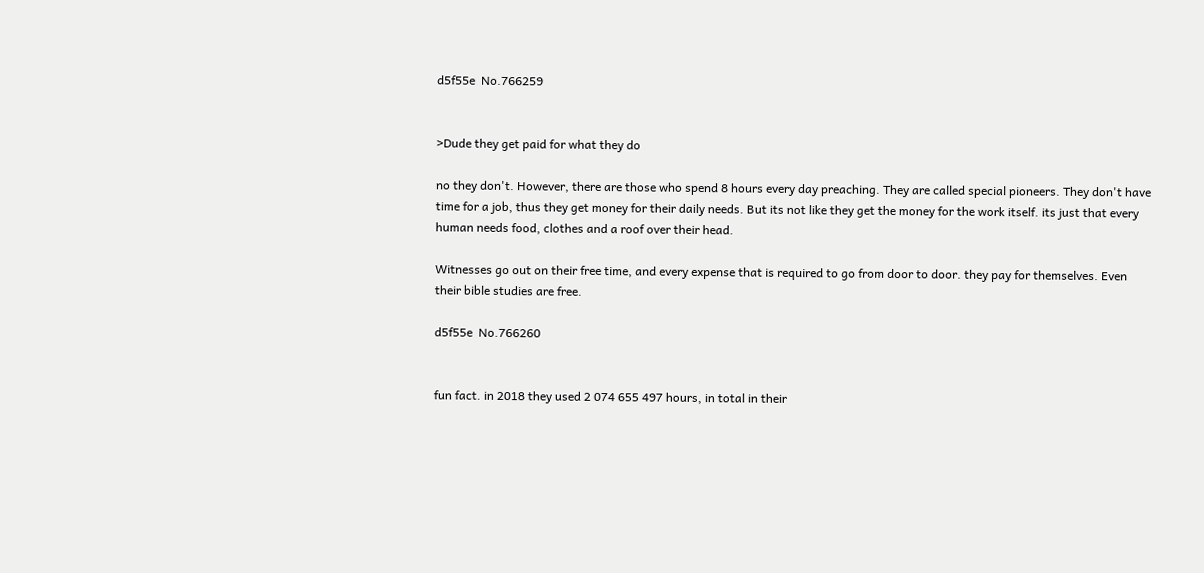d5f55e  No.766259


>Dude they get paid for what they do

no they don't. However, there are those who spend 8 hours every day preaching. They are called special pioneers. They don't have time for a job, thus they get money for their daily needs. But its not like they get the money for the work itself. its just that every human needs food, clothes and a roof over their head.

Witnesses go out on their free time, and every expense that is required to go from door to door. they pay for themselves. Even their bible studies are free.

d5f55e  No.766260


fun fact. in 2018 they used 2 074 655 497 hours, in total in their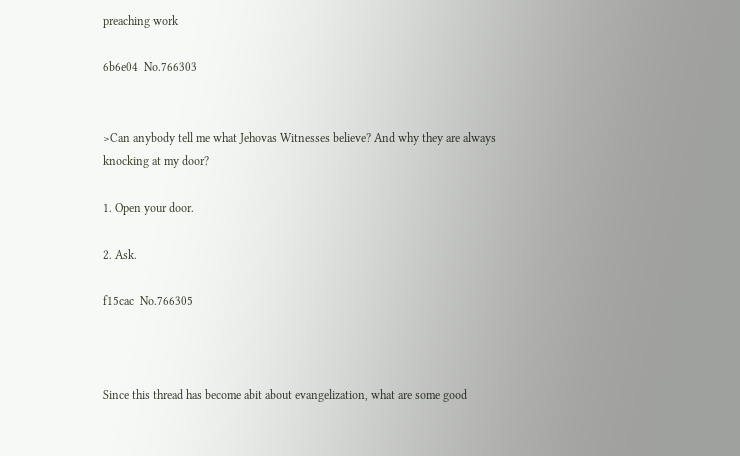preaching work

6b6e04  No.766303


>Can anybody tell me what Jehovas Witnesses believe? And why they are always knocking at my door?

1. Open your door.

2. Ask.

f15cac  No.766305



Since this thread has become abit about evangelization, what are some good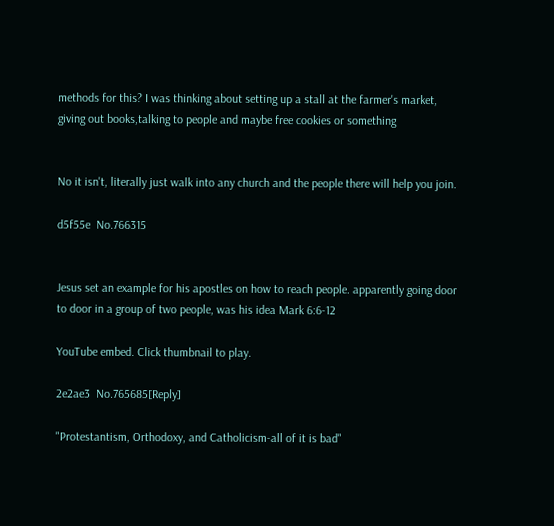methods for this? I was thinking about setting up a stall at the farmer's market, giving out books,talking to people and maybe free cookies or something


No it isn't, literally just walk into any church and the people there will help you join.

d5f55e  No.766315


Jesus set an example for his apostles on how to reach people. apparently going door to door in a group of two people, was his idea Mark 6:6-12

YouTube embed. Click thumbnail to play.

2e2ae3  No.765685[Reply]

"Protestantism, Orthodoxy, and Catholicism-all of it is bad"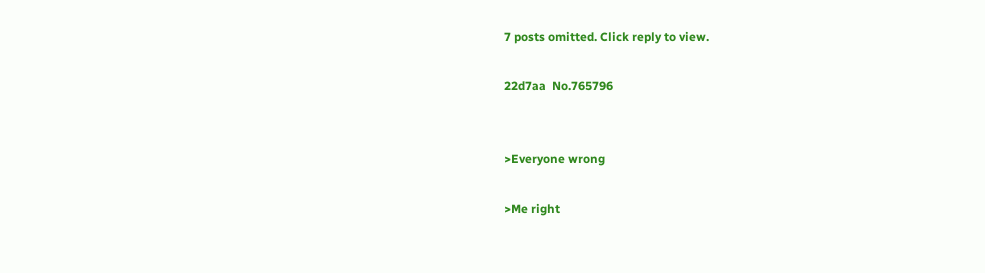7 posts omitted. Click reply to view.

22d7aa  No.765796


>Everyone wrong

>Me right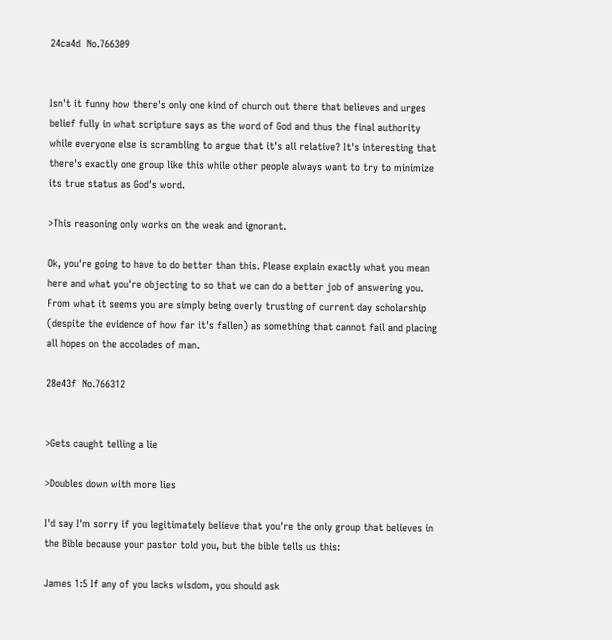24ca4d  No.766309


Isn't it funny how there's only one kind of church out there that believes and urges belief fully in what scripture says as the word of God and thus the final authority while everyone else is scrambling to argue that it's all relative? It's interesting that there's exactly one group like this while other people always want to try to minimize its true status as God's word.

>This reasoning only works on the weak and ignorant.

Ok, you're going to have to do better than this. Please explain exactly what you mean here and what you're objecting to so that we can do a better job of answering you. From what it seems you are simply being overly trusting of current day scholarship (despite the evidence of how far it's fallen) as something that cannot fail and placing all hopes on the accolades of man.

28e43f  No.766312


>Gets caught telling a lie

>Doubles down with more lies

I'd say I'm sorry if you legitimately believe that you're the only group that believes in the Bible because your pastor told you, but the bible tells us this:

James 1:5 If any of you lacks wisdom, you should ask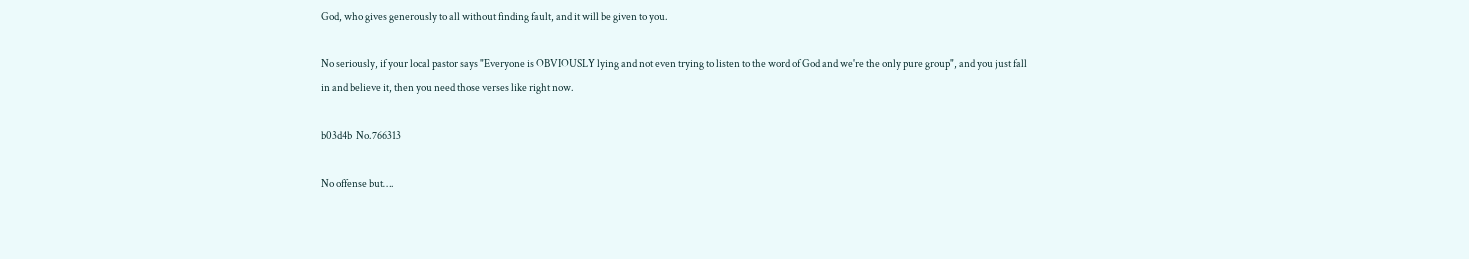God, who gives generously to all without finding fault, and it will be given to you.

No seriously, if your local pastor says "Everyone is OBVIOUSLY lying and not even trying to listen to the word of God and we're the only pure group", and you just fall in and believe it, then you need those verses like right now.

b03d4b  No.766313

No offense but….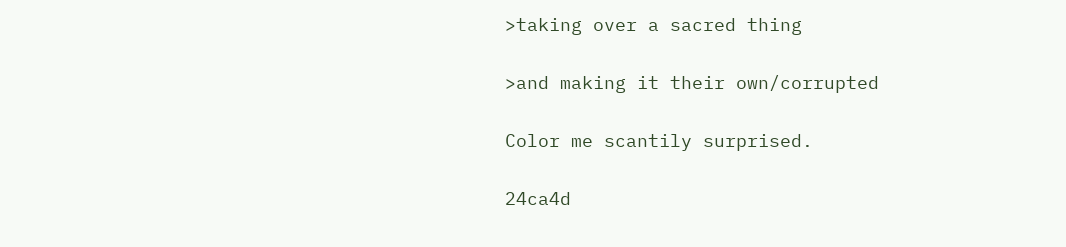>taking over a sacred thing

>and making it their own/corrupted

Color me scantily surprised.

24ca4d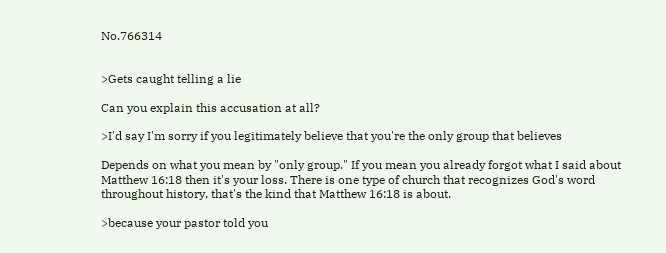No.766314


>Gets caught telling a lie

Can you explain this accusation at all?

>I'd say I'm sorry if you legitimately believe that you're the only group that believes

Depends on what you mean by "only group." If you mean you already forgot what I said about Matthew 16:18 then it's your loss. There is one type of church that recognizes God's word throughout history, that's the kind that Matthew 16:18 is about.

>because your pastor told you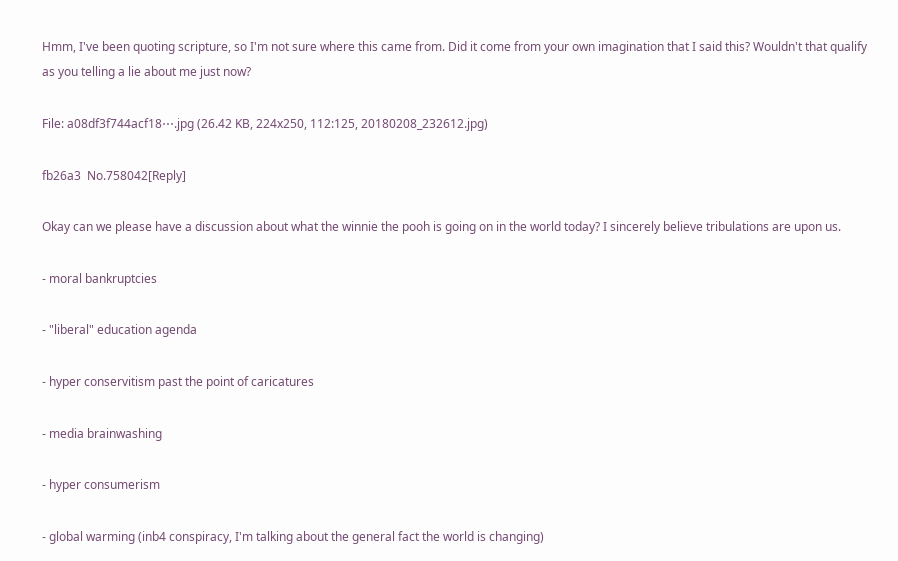Hmm, I've been quoting scripture, so I'm not sure where this came from. Did it come from your own imagination that I said this? Wouldn't that qualify as you telling a lie about me just now?

File: a08df3f744acf18⋯.jpg (26.42 KB, 224x250, 112:125, 20180208_232612.jpg)

fb26a3  No.758042[Reply]

Okay can we please have a discussion about what the winnie the pooh is going on in the world today? I sincerely believe tribulations are upon us.

- moral bankruptcies

- "liberal" education agenda

- hyper conservitism past the point of caricatures

- media brainwashing

- hyper consumerism

- global warming (inb4 conspiracy, I'm talking about the general fact the world is changing)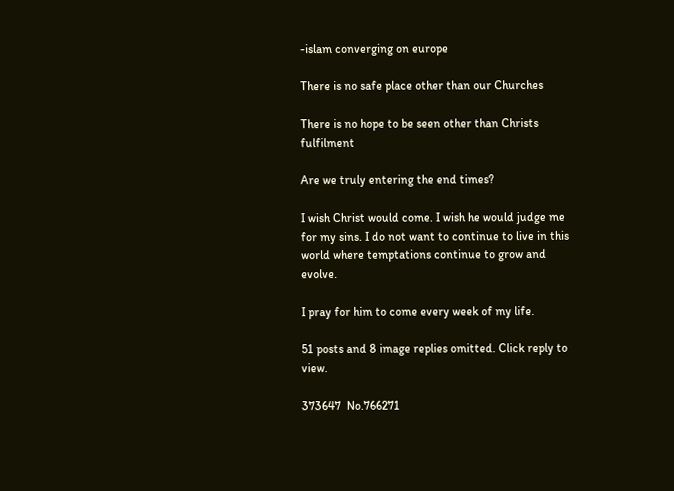-islam converging on europe

There is no safe place other than our Churches

There is no hope to be seen other than Christs fulfilment

Are we truly entering the end times?

I wish Christ would come. I wish he would judge me for my sins. I do not want to continue to live in this world where temptations continue to grow and evolve.

I pray for him to come every week of my life.

51 posts and 8 image replies omitted. Click reply to view.

373647  No.766271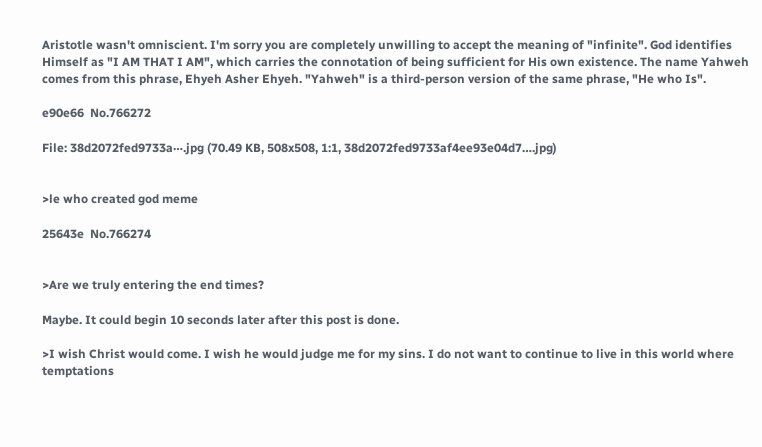Aristotle wasn't omniscient. I'm sorry you are completely unwilling to accept the meaning of "infinite". God identifies Himself as "I AM THAT I AM", which carries the connotation of being sufficient for His own existence. The name Yahweh comes from this phrase, Ehyeh Asher Ehyeh. "Yahweh" is a third-person version of the same phrase, "He who Is".

e90e66  No.766272

File: 38d2072fed9733a⋯.jpg (70.49 KB, 508x508, 1:1, 38d2072fed9733af4ee93e04d7….jpg)


>le who created god meme

25643e  No.766274


>Are we truly entering the end times?

Maybe. It could begin 10 seconds later after this post is done.

>I wish Christ would come. I wish he would judge me for my sins. I do not want to continue to live in this world where temptations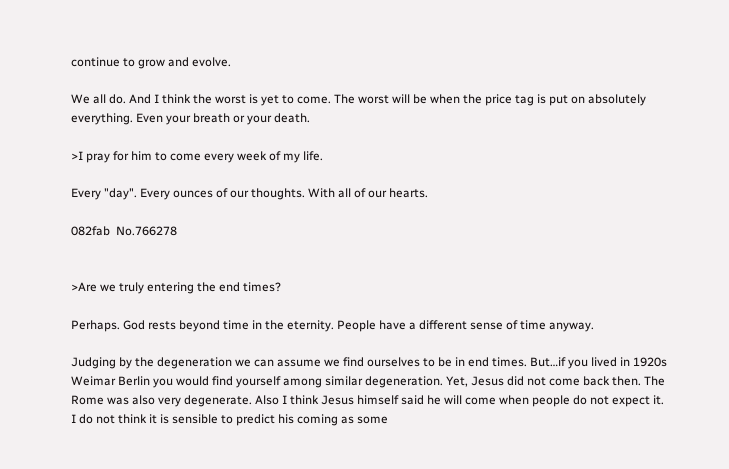continue to grow and evolve.

We all do. And I think the worst is yet to come. The worst will be when the price tag is put on absolutely everything. Even your breath or your death.

>I pray for him to come every week of my life.

Every "day". Every ounces of our thoughts. With all of our hearts.

082fab  No.766278


>Are we truly entering the end times?

Perhaps. God rests beyond time in the eternity. People have a different sense of time anyway.

Judging by the degeneration we can assume we find ourselves to be in end times. But…if you lived in 1920s Weimar Berlin you would find yourself among similar degeneration. Yet, Jesus did not come back then. The Rome was also very degenerate. Also I think Jesus himself said he will come when people do not expect it. I do not think it is sensible to predict his coming as some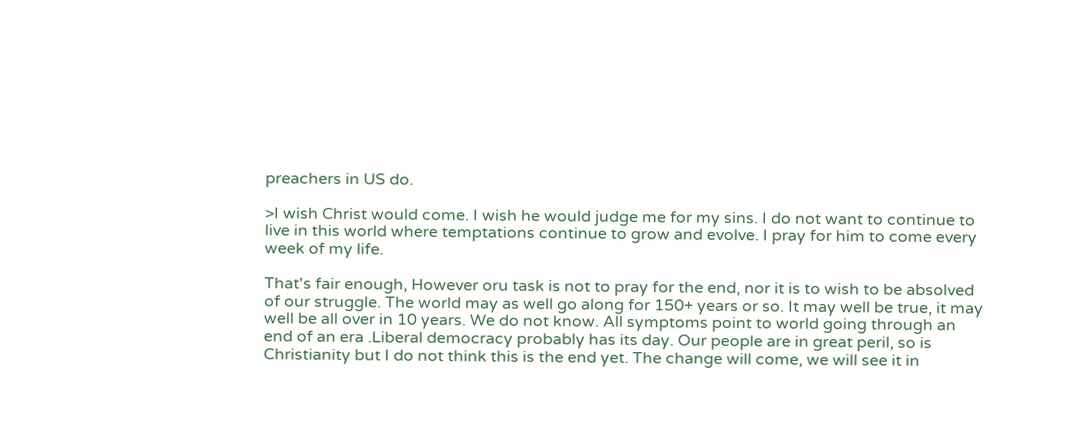preachers in US do.

>I wish Christ would come. I wish he would judge me for my sins. I do not want to continue to live in this world where temptations continue to grow and evolve. I pray for him to come every week of my life.

That's fair enough, However oru task is not to pray for the end, nor it is to wish to be absolved of our struggle. The world may as well go along for 150+ years or so. It may well be true, it may well be all over in 10 years. We do not know. All symptoms point to world going through an end of an era .Liberal democracy probably has its day. Our people are in great peril, so is Christianity but I do not think this is the end yet. The change will come, we will see it in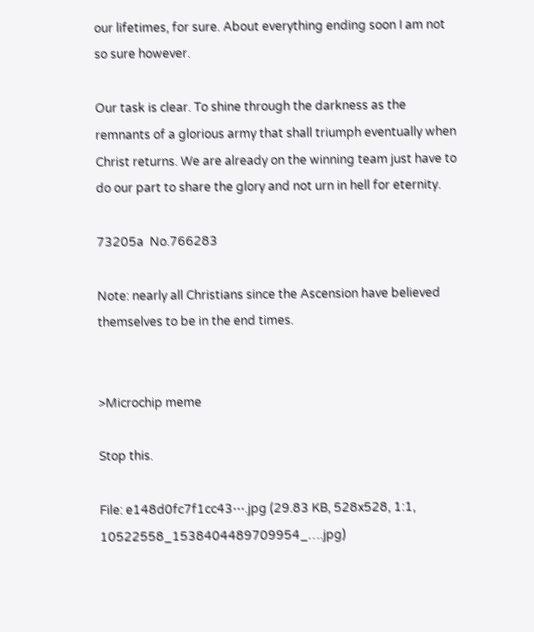our lifetimes, for sure. About everything ending soon I am not so sure however.

Our task is clear. To shine through the darkness as the remnants of a glorious army that shall triumph eventually when Christ returns. We are already on the winning team just have to do our part to share the glory and not urn in hell for eternity.

73205a  No.766283

Note: nearly all Christians since the Ascension have believed themselves to be in the end times.


>Microchip meme

Stop this.

File: e148d0fc7f1cc43⋯.jpg (29.83 KB, 528x528, 1:1, 10522558_1538404489709954_….jpg)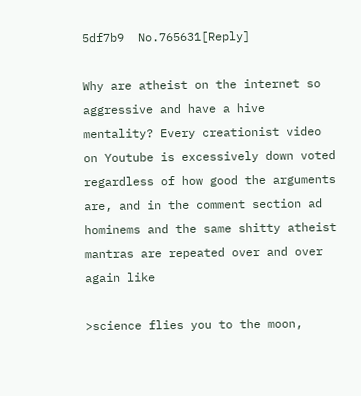5df7b9  No.765631[Reply]

Why are atheist on the internet so aggressive and have a hive mentality? Every creationist video on Youtube is excessively down voted regardless of how good the arguments are, and in the comment section ad hominems and the same shitty atheist mantras are repeated over and over again like

>science flies you to the moon,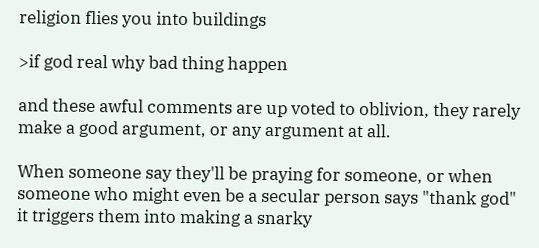religion flies you into buildings

>if god real why bad thing happen

and these awful comments are up voted to oblivion, they rarely make a good argument, or any argument at all.

When someone say they'll be praying for someone, or when someone who might even be a secular person says "thank god" it triggers them into making a snarky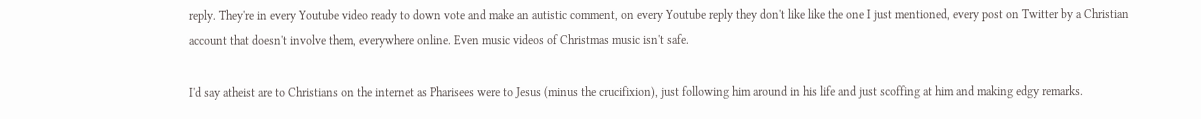reply. They're in every Youtube video ready to down vote and make an autistic comment, on every Youtube reply they don't like like the one I just mentioned, every post on Twitter by a Christian account that doesn't involve them, everywhere online. Even music videos of Christmas music isn't safe.

I'd say atheist are to Christians on the internet as Pharisees were to Jesus (minus the crucifixion), just following him around in his life and just scoffing at him and making edgy remarks.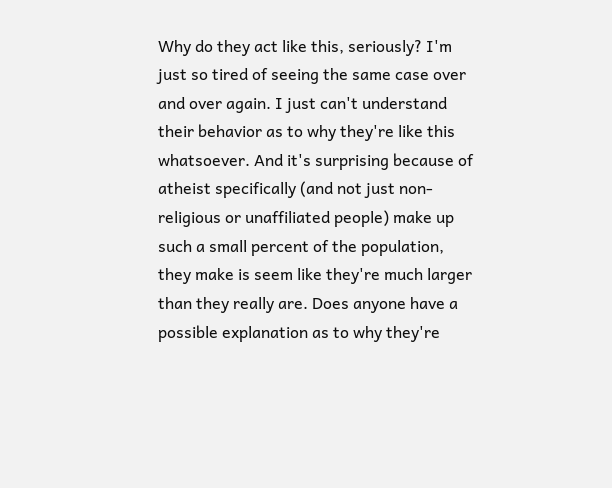Why do they act like this, seriously? I'm just so tired of seeing the same case over and over again. I just can't understand their behavior as to why they're like this whatsoever. And it's surprising because of atheist specifically (and not just non-religious or unaffiliated people) make up such a small percent of the population, they make is seem like they're much larger than they really are. Does anyone have a possible explanation as to why they're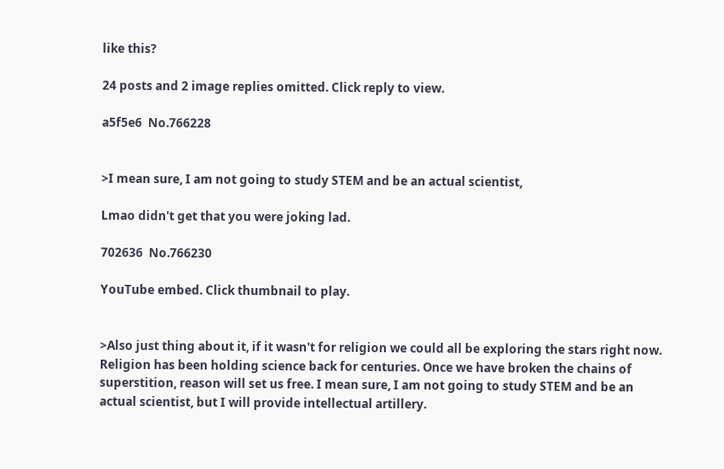like this?

24 posts and 2 image replies omitted. Click reply to view.

a5f5e6  No.766228


>I mean sure, I am not going to study STEM and be an actual scientist,

Lmao didn't get that you were joking lad.

702636  No.766230

YouTube embed. Click thumbnail to play.


>Also just thing about it, if it wasn't for religion we could all be exploring the stars right now. Religion has been holding science back for centuries. Once we have broken the chains of superstition, reason will set us free. I mean sure, I am not going to study STEM and be an actual scientist, but I will provide intellectual artillery.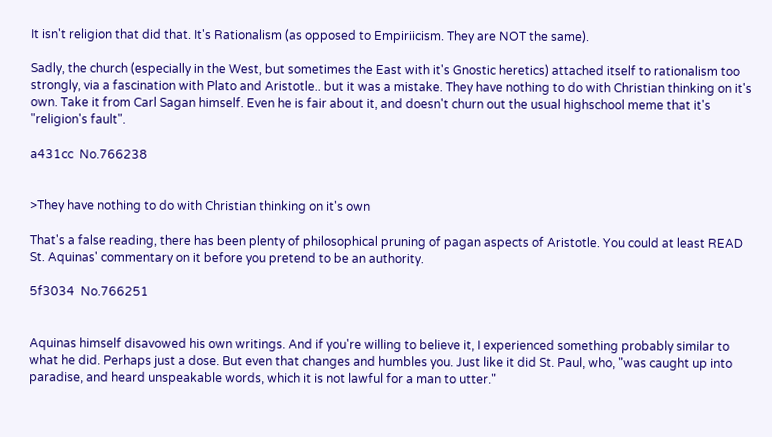It isn't religion that did that. It's Rationalism (as opposed to Empiriicism. They are NOT the same).

Sadly, the church (especially in the West, but sometimes the East with it's Gnostic heretics) attached itself to rationalism too strongly, via a fascination with Plato and Aristotle.. but it was a mistake. They have nothing to do with Christian thinking on it's own. Take it from Carl Sagan himself. Even he is fair about it, and doesn't churn out the usual highschool meme that it's "religion's fault".

a431cc  No.766238


>They have nothing to do with Christian thinking on it's own

That's a false reading, there has been plenty of philosophical pruning of pagan aspects of Aristotle. You could at least READ St. Aquinas' commentary on it before you pretend to be an authority.

5f3034  No.766251


Aquinas himself disavowed his own writings. And if you're willing to believe it, I experienced something probably similar to what he did. Perhaps just a dose. But even that changes and humbles you. Just like it did St. Paul, who, "was caught up into paradise, and heard unspeakable words, which it is not lawful for a man to utter."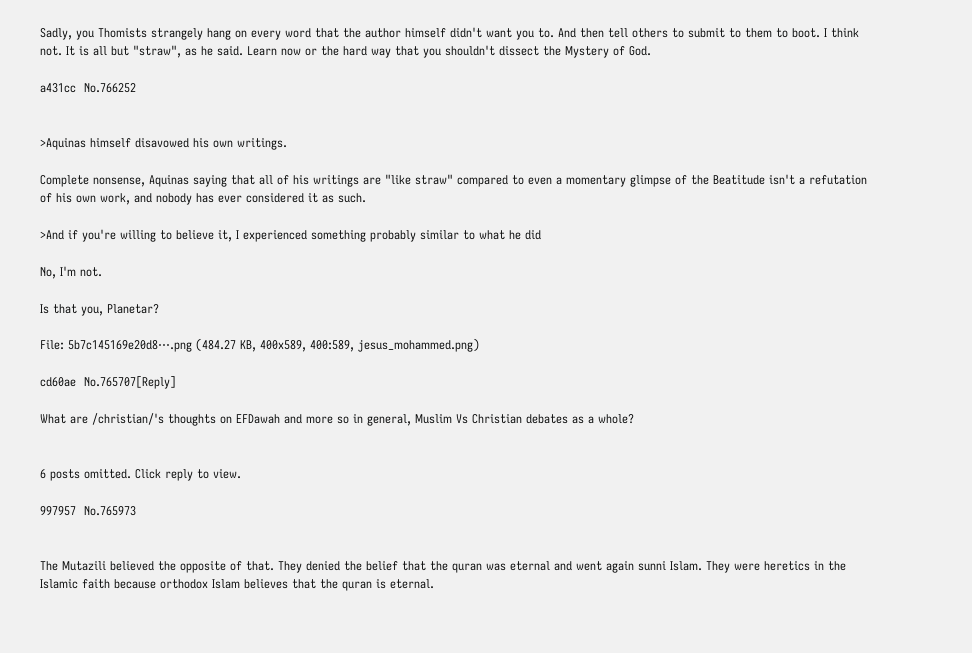Sadly, you Thomists strangely hang on every word that the author himself didn't want you to. And then tell others to submit to them to boot. I think not. It is all but "straw", as he said. Learn now or the hard way that you shouldn't dissect the Mystery of God.

a431cc  No.766252


>Aquinas himself disavowed his own writings.

Complete nonsense, Aquinas saying that all of his writings are "like straw" compared to even a momentary glimpse of the Beatitude isn't a refutation of his own work, and nobody has ever considered it as such.

>And if you're willing to believe it, I experienced something probably similar to what he did

No, I'm not.

Is that you, Planetar?

File: 5b7c145169e20d8⋯.png (484.27 KB, 400x589, 400:589, jesus_mohammed.png)

cd60ae  No.765707[Reply]

What are /christian/'s thoughts on EFDawah and more so in general, Muslim Vs Christian debates as a whole?


6 posts omitted. Click reply to view.

997957  No.765973


The Mutazili believed the opposite of that. They denied the belief that the quran was eternal and went again sunni Islam. They were heretics in the Islamic faith because orthodox Islam believes that the quran is eternal.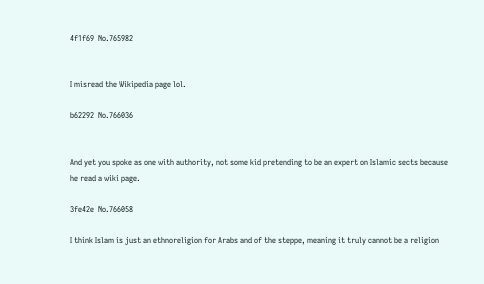4f1f69  No.765982


I misread the Wikipedia page lol.

b62292  No.766036


And yet you spoke as one with authority, not some kid pretending to be an expert on Islamic sects because he read a wiki page.

3fe42e  No.766058

I think Islam is just an ethnoreligion for Arabs and of the steppe, meaning it truly cannot be a religion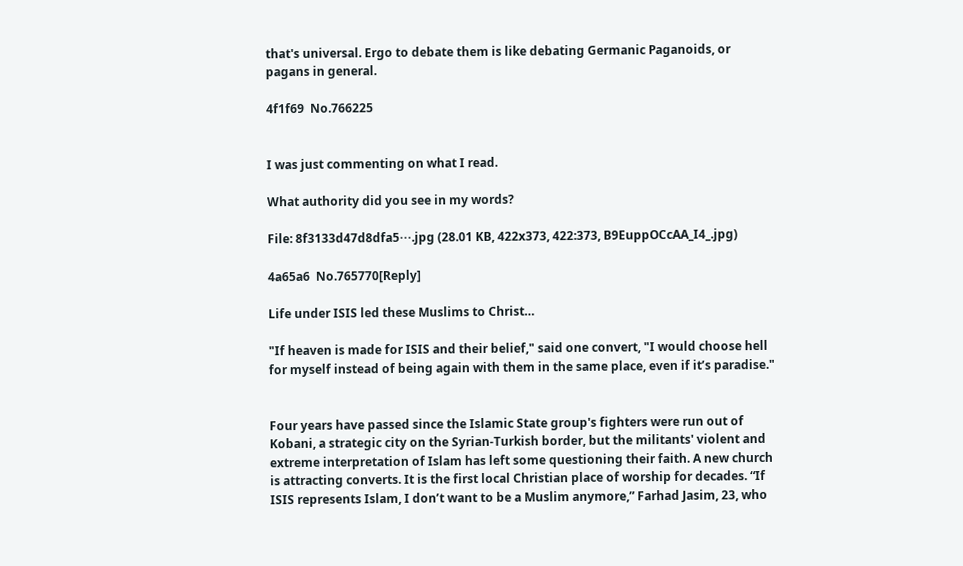that's universal. Ergo to debate them is like debating Germanic Paganoids, or pagans in general.

4f1f69  No.766225


I was just commenting on what I read.

What authority did you see in my words?

File: 8f3133d47d8dfa5⋯.jpg (28.01 KB, 422x373, 422:373, B9EuppOCcAA_I4_.jpg)

4a65a6  No.765770[Reply]

Life under ISIS led these Muslims to Christ…

"If heaven is made for ISIS and their belief," said one convert, "I would choose hell for myself instead of being again with them in the same place, even if it’s paradise."


Four years have passed since the Islamic State group's fighters were run out of Kobani, a strategic city on the Syrian-Turkish border, but the militants' violent and extreme interpretation of Islam has left some questioning their faith. A new church is attracting converts. It is the first local Christian place of worship for decades. “If ISIS represents Islam, I don’t want to be a Muslim anymore,” Farhad Jasim, 23, who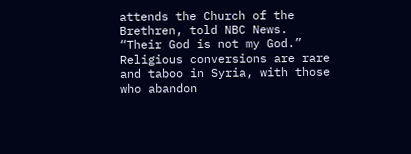attends the Church of the Brethren, told NBC News. “Their God is not my God.” Religious conversions are rare and taboo in Syria, with those who abandon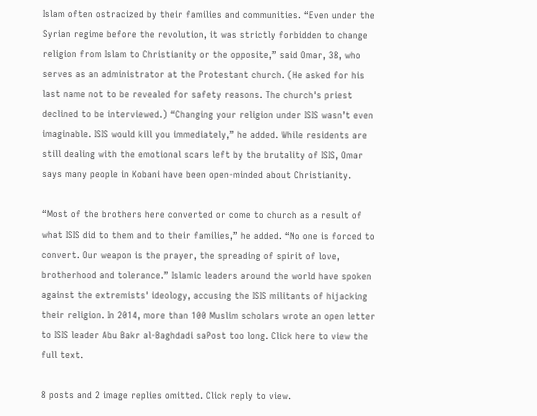Islam often ostracized by their families and communities. “Even under the Syrian regime before the revolution, it was strictly forbidden to change religion from Islam to Christianity or the opposite,” said Omar, 38, who serves as an administrator at the Protestant church. (He asked for his last name not to be revealed for safety reasons. The church's priest declined to be interviewed.) “Changing your religion under ISIS wasn’t even imaginable. ISIS would kill you immediately,” he added. While residents are still dealing with the emotional scars left by the brutality of ISIS, Omar says many people in Kobani have been open-minded about Christianity.

“Most of the brothers here converted or come to church as a result of what ISIS did to them and to their families,” he added. “No one is forced to convert. Our weapon is the prayer, the spreading of spirit of love, brotherhood and tolerance.” Islamic leaders around the world have spoken against the extremists' ideology, accusing the ISIS militants of hijacking their religion. In 2014, more than 100 Muslim scholars wrote an open letter to ISIS leader Abu Bakr al-Baghdadi saPost too long. Click here to view the full text.

8 posts and 2 image replies omitted. Click reply to view.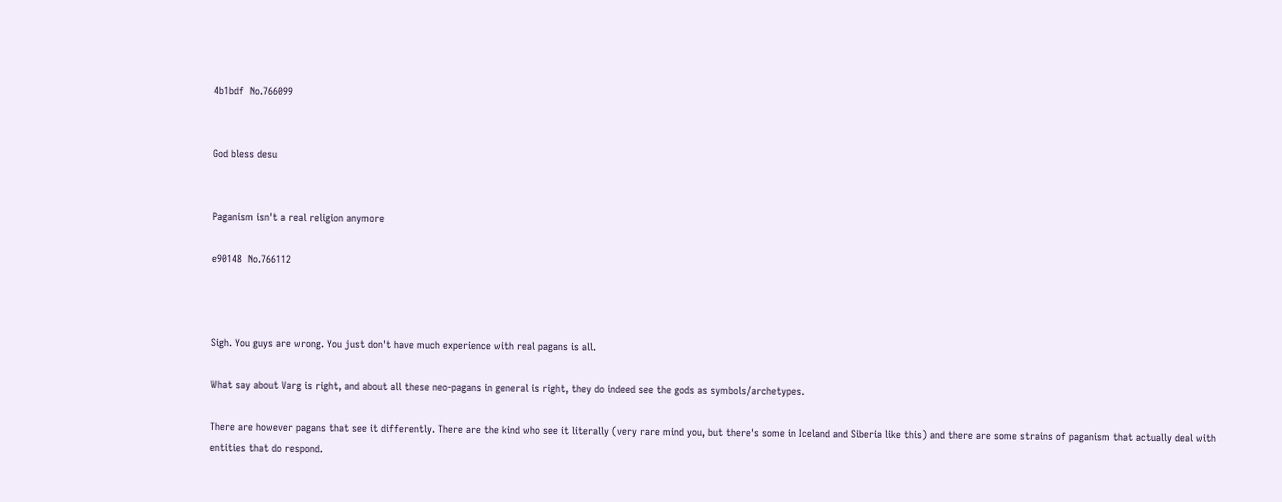4b1bdf  No.766099


God bless desu


Paganism isn't a real religion anymore

e90148  No.766112



Sigh. You guys are wrong. You just don't have much experience with real pagans is all.

What say about Varg is right, and about all these neo-pagans in general is right, they do indeed see the gods as symbols/archetypes.

There are however pagans that see it differently. There are the kind who see it literally (very rare mind you, but there's some in Iceland and Siberia like this) and there are some strains of paganism that actually deal with entities that do respond.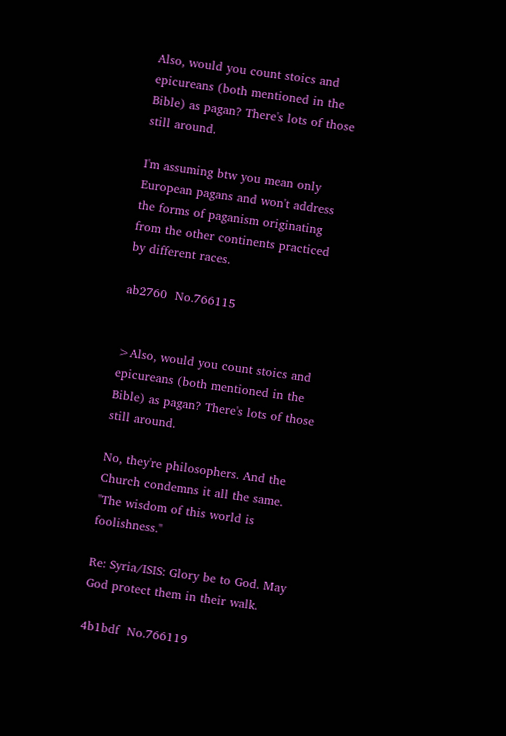Also, would you count stoics and epicureans (both mentioned in the Bible) as pagan? There's lots of those still around.

I'm assuming btw you mean only European pagans and won't address the forms of paganism originating from the other continents practiced by different races.

ab2760  No.766115


>Also, would you count stoics and epicureans (both mentioned in the Bible) as pagan? There's lots of those still around.

No, they're philosophers. And the Church condemns it all the same. "The wisdom of this world is foolishness."

Re: Syria/ISIS: Glory be to God. May God protect them in their walk.

4b1bdf  No.766119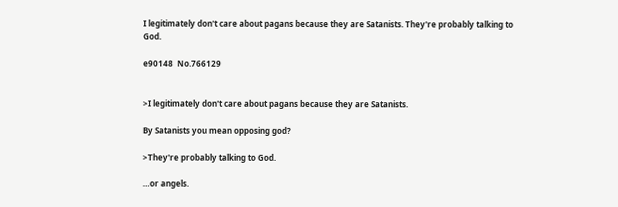I legitimately don't care about pagans because they are Satanists. They're probably talking to God.

e90148  No.766129


>I legitimately don't care about pagans because they are Satanists.

By Satanists you mean opposing god?

>They're probably talking to God.

…or angels.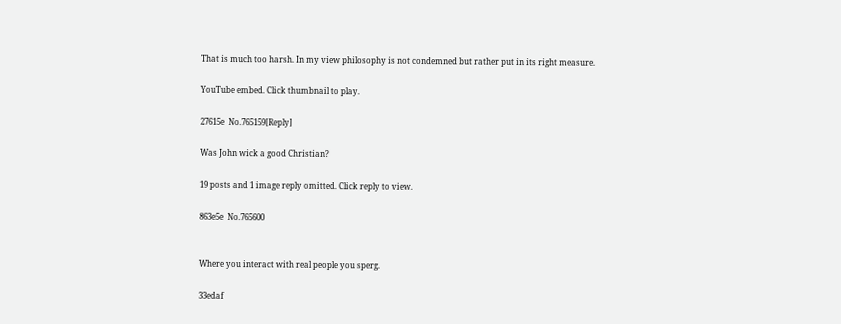That is much too harsh. In my view philosophy is not condemned but rather put in its right measure.

YouTube embed. Click thumbnail to play.

27615e  No.765159[Reply]

Was John wick a good Christian?

19 posts and 1 image reply omitted. Click reply to view.

863e5e  No.765600


Where you interact with real people you sperg.

33edaf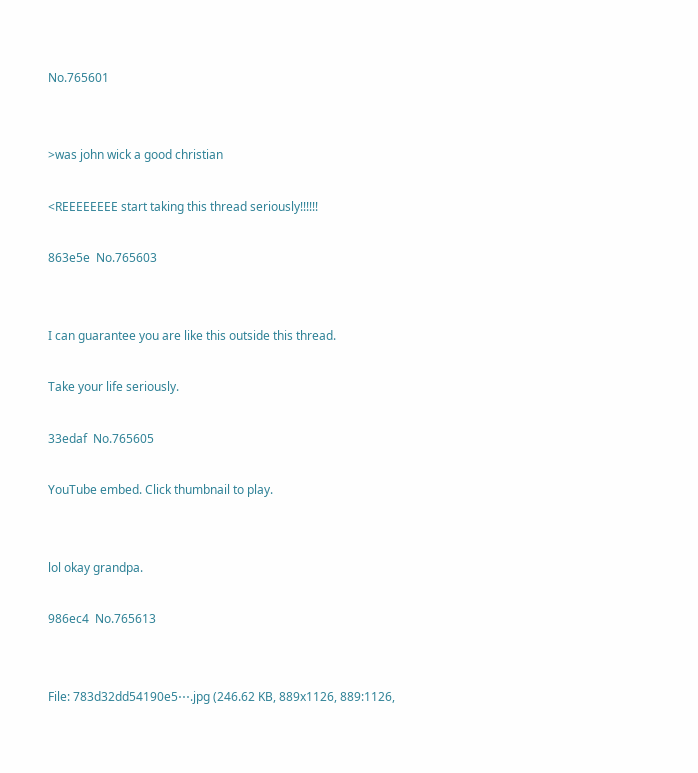No.765601


>was john wick a good christian

<REEEEEEEE start taking this thread seriously!!!!!!

863e5e  No.765603


I can guarantee you are like this outside this thread.

Take your life seriously.

33edaf  No.765605

YouTube embed. Click thumbnail to play.


lol okay grandpa.

986ec4  No.765613


File: 783d32dd54190e5⋯.jpg (246.62 KB, 889x1126, 889:1126,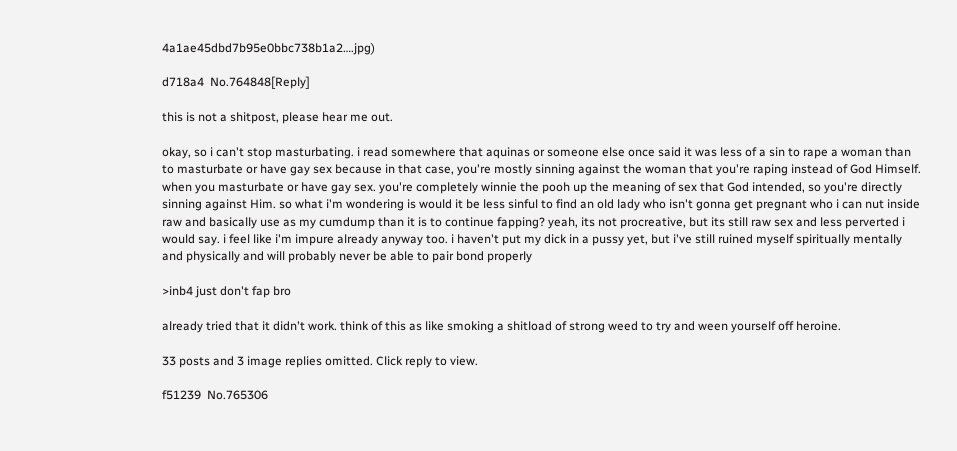4a1ae45dbd7b95e0bbc738b1a2….jpg)

d718a4  No.764848[Reply]

this is not a shitpost, please hear me out.

okay, so i can't stop masturbating. i read somewhere that aquinas or someone else once said it was less of a sin to rape a woman than to masturbate or have gay sex because in that case, you're mostly sinning against the woman that you're raping instead of God Himself. when you masturbate or have gay sex. you're completely winnie the pooh up the meaning of sex that God intended, so you're directly sinning against Him. so what i'm wondering is would it be less sinful to find an old lady who isn't gonna get pregnant who i can nut inside raw and basically use as my cumdump than it is to continue fapping? yeah, its not procreative, but its still raw sex and less perverted i would say. i feel like i'm impure already anyway too. i haven't put my dick in a pussy yet, but i've still ruined myself spiritually mentally and physically and will probably never be able to pair bond properly

>inb4 just don't fap bro

already tried that it didn't work. think of this as like smoking a shitload of strong weed to try and ween yourself off heroine.

33 posts and 3 image replies omitted. Click reply to view.

f51239  No.765306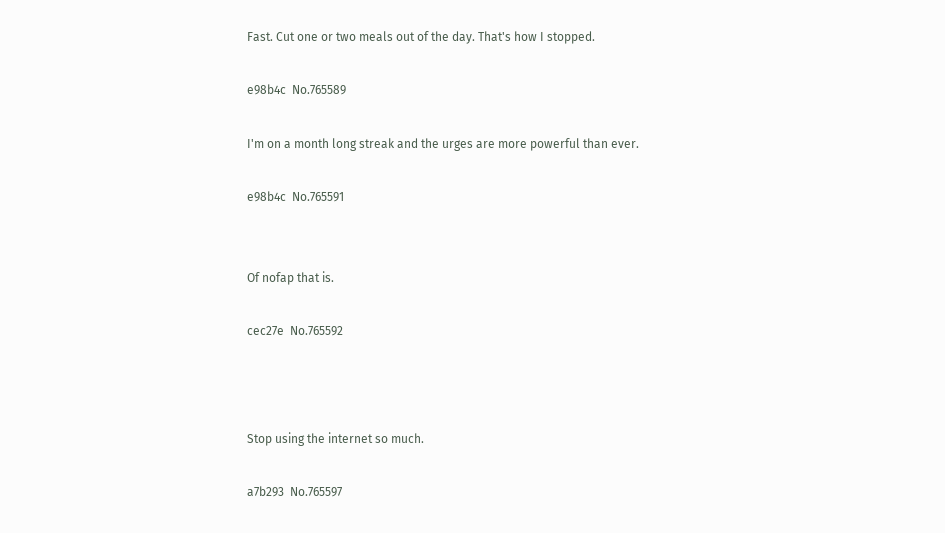Fast. Cut one or two meals out of the day. That's how I stopped.

e98b4c  No.765589

I'm on a month long streak and the urges are more powerful than ever.

e98b4c  No.765591


Of nofap that is.

cec27e  No.765592



Stop using the internet so much.

a7b293  No.765597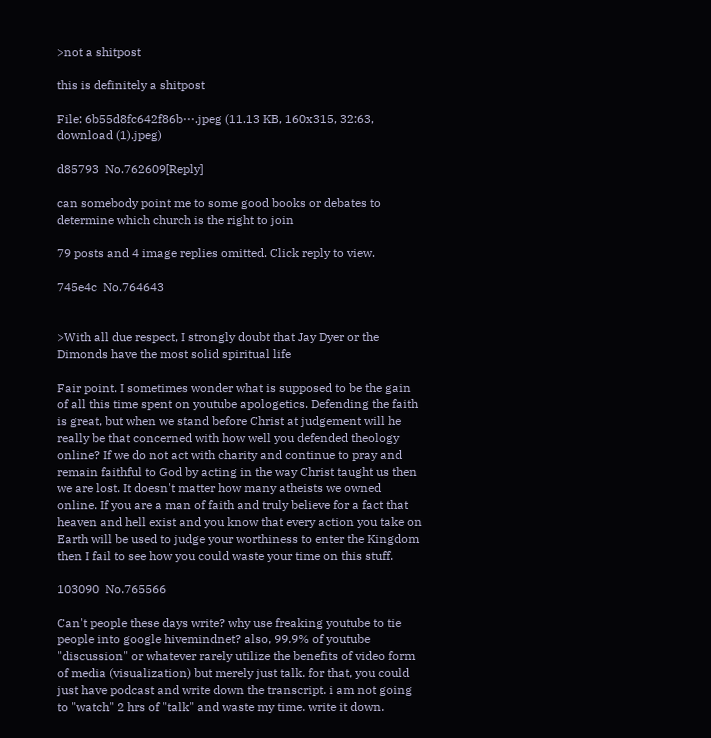>not a shitpost

this is definitely a shitpost

File: 6b55d8fc642f86b⋯.jpeg (11.13 KB, 160x315, 32:63, download (1).jpeg)

d85793  No.762609[Reply]

can somebody point me to some good books or debates to determine which church is the right to join

79 posts and 4 image replies omitted. Click reply to view.

745e4c  No.764643


>With all due respect, I strongly doubt that Jay Dyer or the Dimonds have the most solid spiritual life

Fair point. I sometimes wonder what is supposed to be the gain of all this time spent on youtube apologetics. Defending the faith is great, but when we stand before Christ at judgement will he really be that concerned with how well you defended theology online? If we do not act with charity and continue to pray and remain faithful to God by acting in the way Christ taught us then we are lost. It doesn't matter how many atheists we owned online. If you are a man of faith and truly believe for a fact that heaven and hell exist and you know that every action you take on Earth will be used to judge your worthiness to enter the Kingdom then I fail to see how you could waste your time on this stuff.

103090  No.765566

Can't people these days write? why use freaking youtube to tie people into google hivemindnet? also, 99.9% of youtube "discussion" or whatever rarely utilize the benefits of video form of media (visualization) but merely just talk. for that, you could just have podcast and write down the transcript. i am not going to "watch" 2 hrs of "talk" and waste my time. write it down.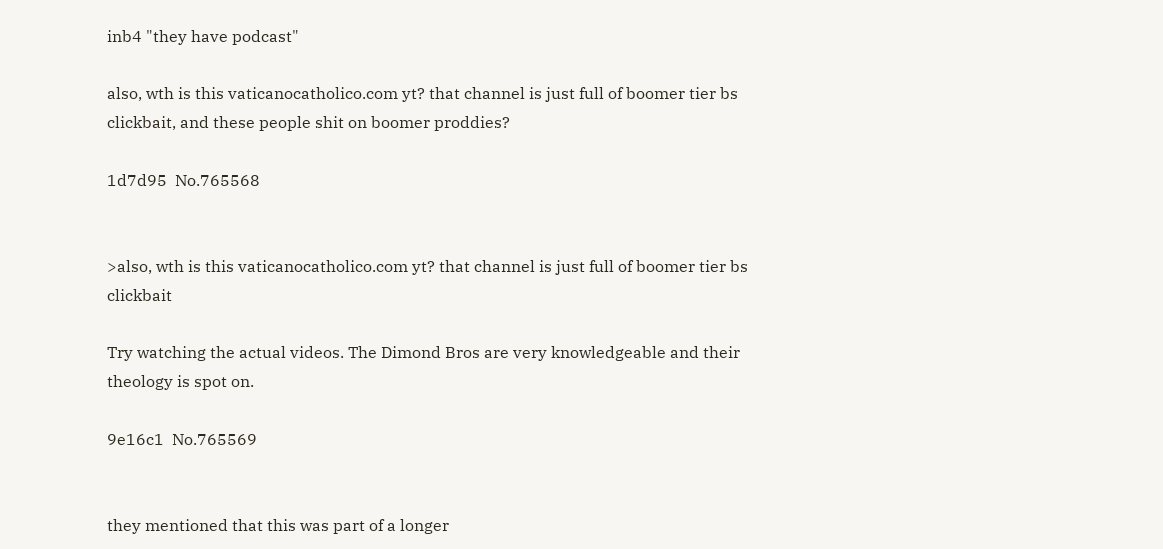inb4 "they have podcast"

also, wth is this vaticanocatholico.com yt? that channel is just full of boomer tier bs clickbait, and these people shit on boomer proddies?

1d7d95  No.765568


>also, wth is this vaticanocatholico.com yt? that channel is just full of boomer tier bs clickbait

Try watching the actual videos. The Dimond Bros are very knowledgeable and their theology is spot on.

9e16c1  No.765569


they mentioned that this was part of a longer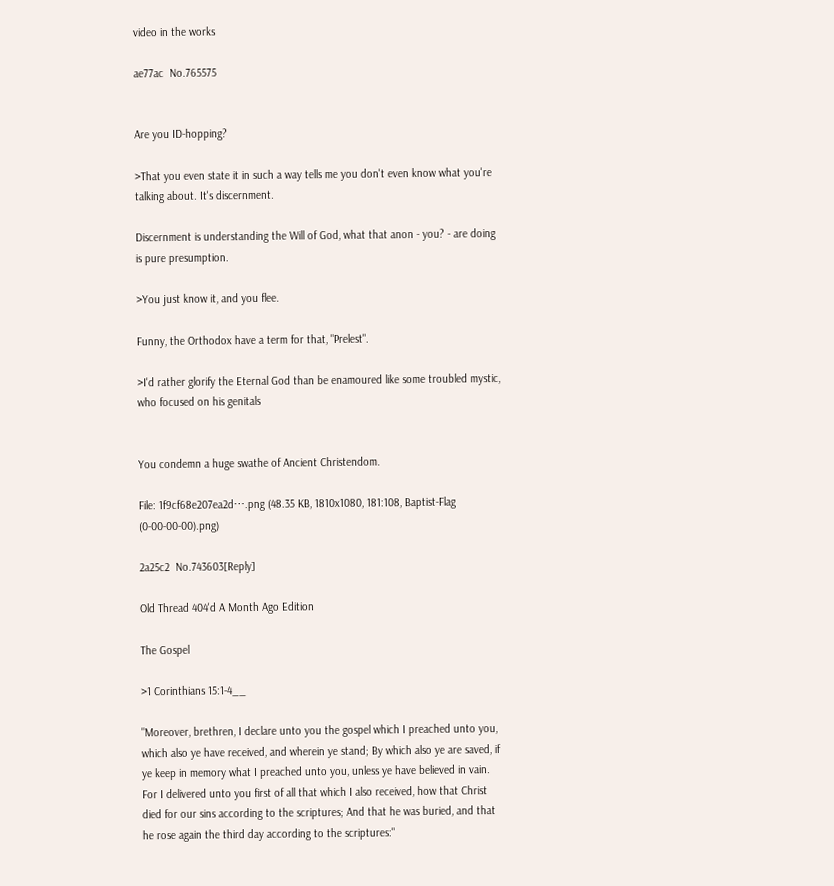video in the works

ae77ac  No.765575


Are you ID-hopping?

>That you even state it in such a way tells me you don't even know what you're talking about. It's discernment.

Discernment is understanding the Will of God, what that anon - you? - are doing is pure presumption.

>You just know it, and you flee.

Funny, the Orthodox have a term for that, "Prelest".

>I'd rather glorify the Eternal God than be enamoured like some troubled mystic, who focused on his genitals


You condemn a huge swathe of Ancient Christendom.

File: 1f9cf68e207ea2d⋯.png (48.35 KB, 1810x1080, 181:108, Baptist-Flag (0-00-00-00).png)

2a25c2  No.743603[Reply]

Old Thread 404'd A Month Ago Edition

The Gospel

>1 Corinthians 15:1-4__

"Moreover, brethren, I declare unto you the gospel which I preached unto you, which also ye have received, and wherein ye stand; By which also ye are saved, if ye keep in memory what I preached unto you, unless ye have believed in vain. For I delivered unto you first of all that which I also received, how that Christ died for our sins according to the scriptures; And that he was buried, and that he rose again the third day according to the scriptures:"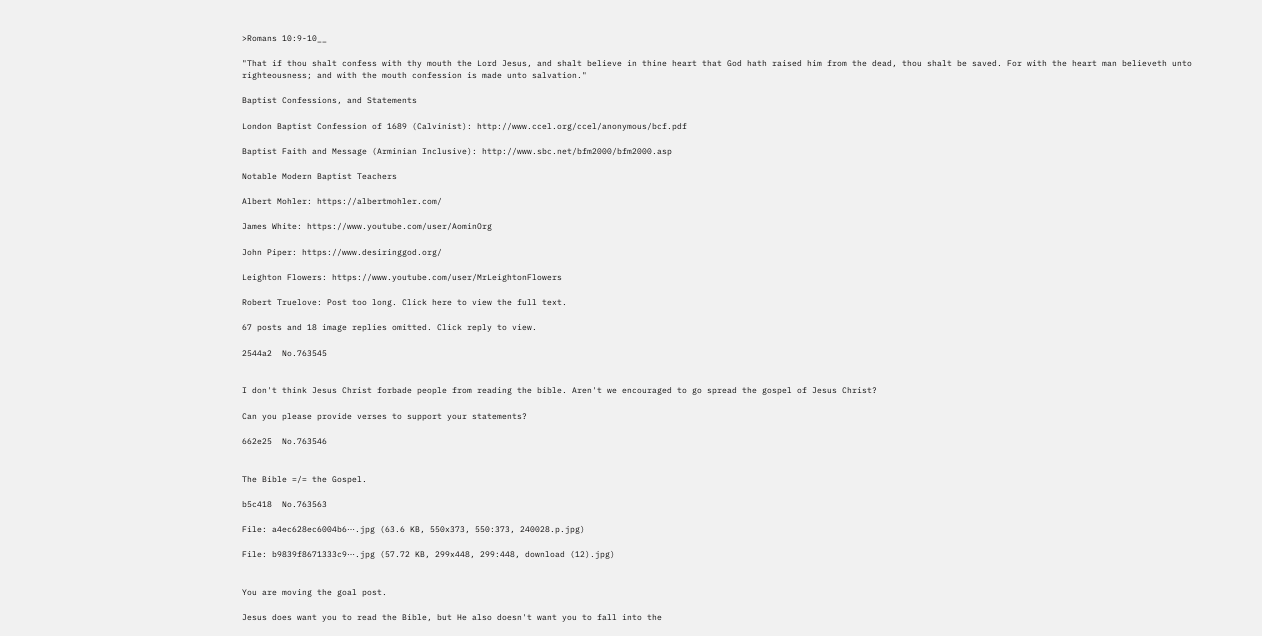>Romans 10:9-10__

"That if thou shalt confess with thy mouth the Lord Jesus, and shalt believe in thine heart that God hath raised him from the dead, thou shalt be saved. For with the heart man believeth unto righteousness; and with the mouth confession is made unto salvation."

Baptist Confessions, and Statements

London Baptist Confession of 1689 (Calvinist): http://www.ccel.org/ccel/anonymous/bcf.pdf

Baptist Faith and Message (Arminian Inclusive): http://www.sbc.net/bfm2000/bfm2000.asp

Notable Modern Baptist Teachers

Albert Mohler: https://albertmohler.com/

James White: https://www.youtube.com/user/AominOrg

John Piper: https://www.desiringgod.org/

Leighton Flowers: https://www.youtube.com/user/MrLeightonFlowers

Robert Truelove: Post too long. Click here to view the full text.

67 posts and 18 image replies omitted. Click reply to view.

2544a2  No.763545


I don't think Jesus Christ forbade people from reading the bible. Aren't we encouraged to go spread the gospel of Jesus Christ?

Can you please provide verses to support your statements?

662e25  No.763546


The Bible =/= the Gospel.

b5c418  No.763563

File: a4ec628ec6004b6⋯.jpg (63.6 KB, 550x373, 550:373, 240028.p.jpg)

File: b9839f8671333c9⋯.jpg (57.72 KB, 299x448, 299:448, download (12).jpg)


You are moving the goal post.

Jesus does want you to read the Bible, but He also doesn't want you to fall into the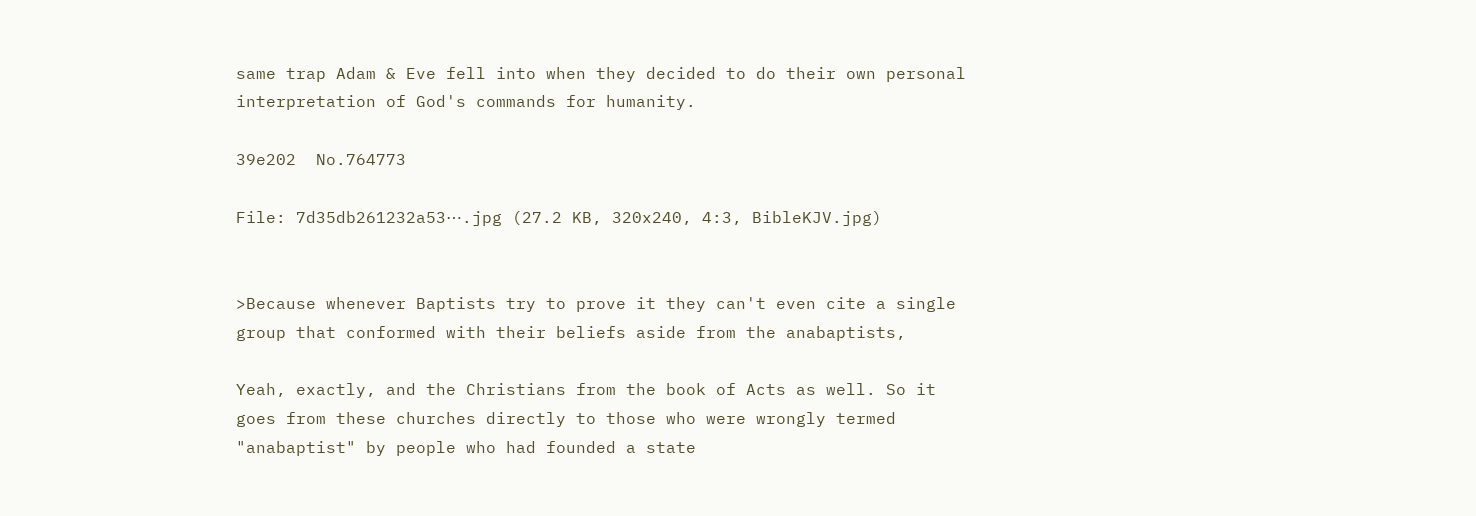same trap Adam & Eve fell into when they decided to do their own personal interpretation of God's commands for humanity.

39e202  No.764773

File: 7d35db261232a53⋯.jpg (27.2 KB, 320x240, 4:3, BibleKJV.jpg)


>Because whenever Baptists try to prove it they can't even cite a single group that conformed with their beliefs aside from the anabaptists,

Yeah, exactly, and the Christians from the book of Acts as well. So it goes from these churches directly to those who were wrongly termed "anabaptist" by people who had founded a state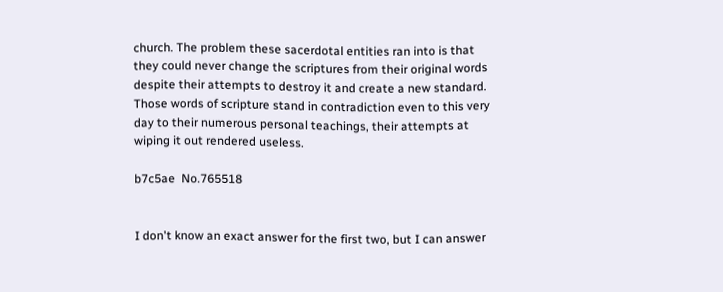church. The problem these sacerdotal entities ran into is that they could never change the scriptures from their original words despite their attempts to destroy it and create a new standard. Those words of scripture stand in contradiction even to this very day to their numerous personal teachings, their attempts at wiping it out rendered useless.

b7c5ae  No.765518


I don't know an exact answer for the first two, but I can answer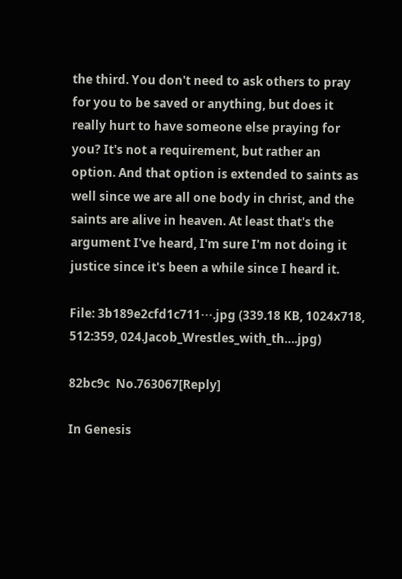the third. You don't need to ask others to pray for you to be saved or anything, but does it really hurt to have someone else praying for you? It's not a requirement, but rather an option. And that option is extended to saints as well since we are all one body in christ, and the saints are alive in heaven. At least that's the argument I've heard, I'm sure I'm not doing it justice since it's been a while since I heard it.

File: 3b189e2cfd1c711⋯.jpg (339.18 KB, 1024x718, 512:359, 024.Jacob_Wrestles_with_th….jpg)

82bc9c  No.763067[Reply]

In Genesis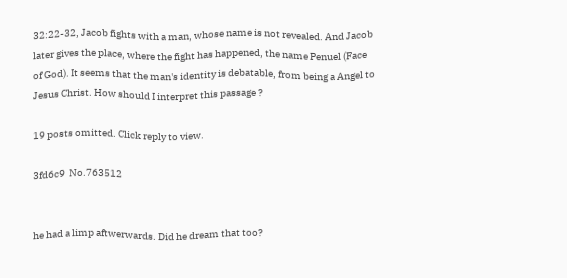32:22-32, Jacob fights with a man, whose name is not revealed. And Jacob later gives the place, where the fight has happened, the name Penuel (Face of God). It seems that the man's identity is debatable, from being a Angel to Jesus Christ. How should I interpret this passage ?

19 posts omitted. Click reply to view.

3fd6c9  No.763512


he had a limp aftwerwards. Did he dream that too?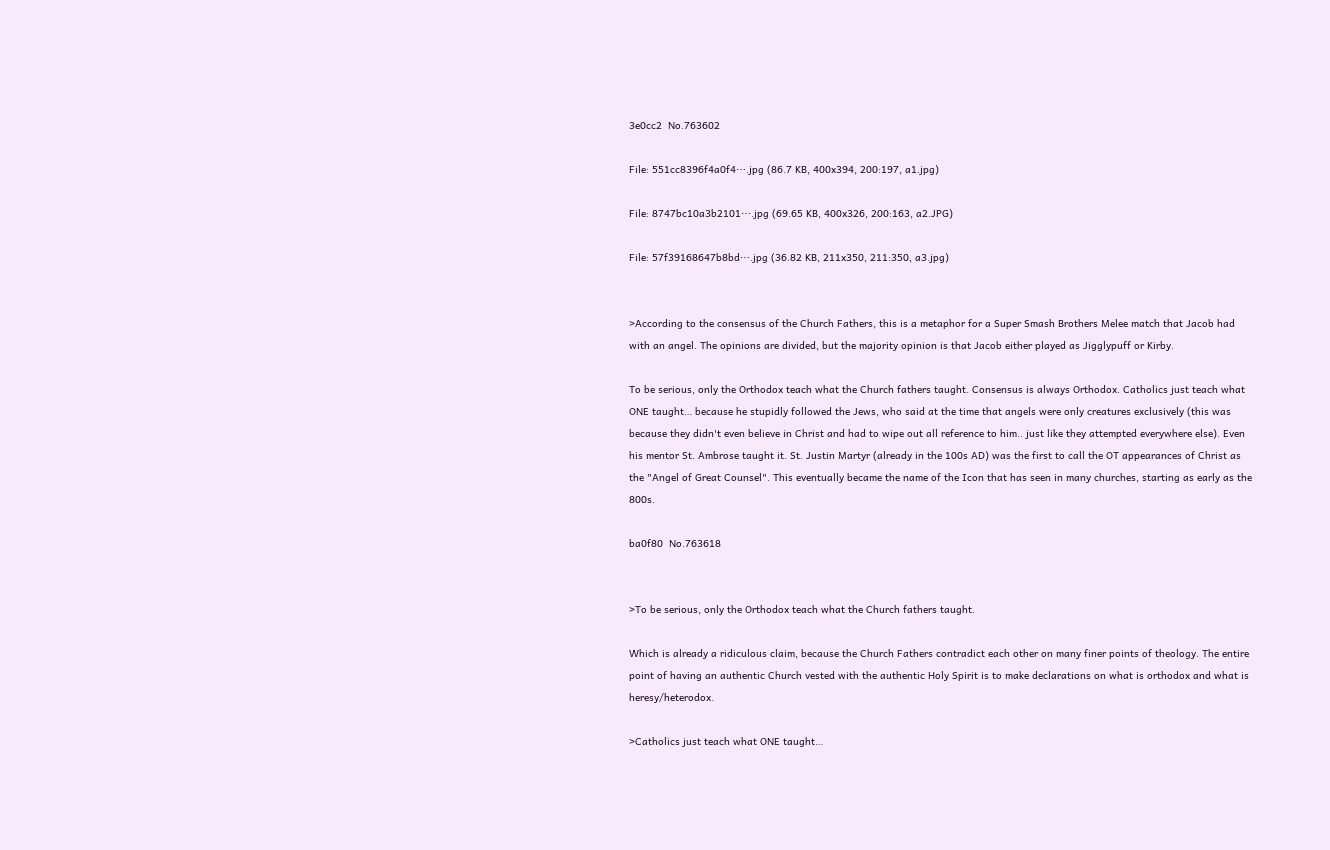3e0cc2  No.763602

File: 551cc8396f4a0f4⋯.jpg (86.7 KB, 400x394, 200:197, a1.jpg)

File: 8747bc10a3b2101⋯.jpg (69.65 KB, 400x326, 200:163, a2.JPG)

File: 57f39168647b8bd⋯.jpg (36.82 KB, 211x350, 211:350, a3.jpg)


>According to the consensus of the Church Fathers, this is a metaphor for a Super Smash Brothers Melee match that Jacob had with an angel. The opinions are divided, but the majority opinion is that Jacob either played as Jigglypuff or Kirby.

To be serious, only the Orthodox teach what the Church fathers taught. Consensus is always Orthodox. Catholics just teach what ONE taught… because he stupidly followed the Jews, who said at the time that angels were only creatures exclusively (this was because they didn't even believe in Christ and had to wipe out all reference to him.. just like they attempted everywhere else). Even his mentor St. Ambrose taught it. St. Justin Martyr (already in the 100s AD) was the first to call the OT appearances of Christ as the "Angel of Great Counsel". This eventually became the name of the Icon that has seen in many churches, starting as early as the 800s.

ba0f80  No.763618


>To be serious, only the Orthodox teach what the Church fathers taught.

Which is already a ridiculous claim, because the Church Fathers contradict each other on many finer points of theology. The entire point of having an authentic Church vested with the authentic Holy Spirit is to make declarations on what is orthodox and what is heresy/heterodox.

>Catholics just teach what ONE taught…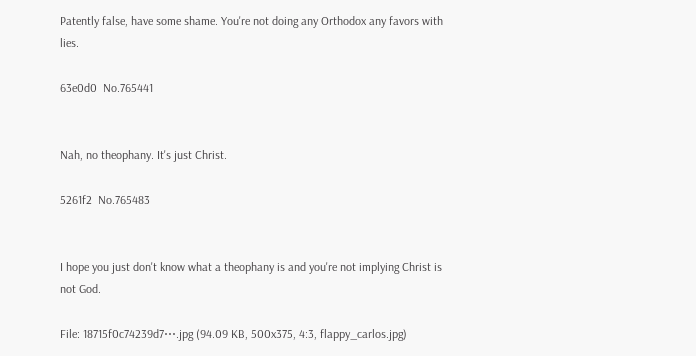Patently false, have some shame. You're not doing any Orthodox any favors with lies.

63e0d0  No.765441


Nah, no theophany. It's just Christ.

5261f2  No.765483


I hope you just don't know what a theophany is and you're not implying Christ is not God.

File: 18715f0c74239d7⋯.jpg (94.09 KB, 500x375, 4:3, flappy_carlos.jpg)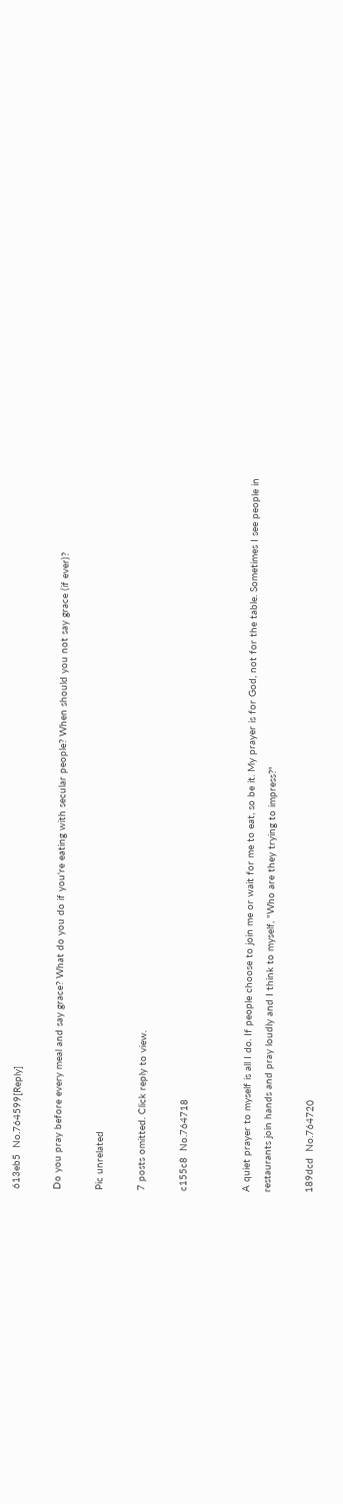613eb5  No.764599[Reply]

Do you pray before every meal and say grace? What do you do if you're eating with secular people? When should you not say grace (if ever)?

Pic unrelated

7 posts omitted. Click reply to view.

c155c8  No.764718


A quiet prayer to myself is all I do. If people choose to join me or wait for me to eat, so be it. My prayer is for God, not for the table. Sometimes I see people in restaurants join hands and pray loudly and I think to myself, "Who are they trying to impress?"

189dcd  No.764720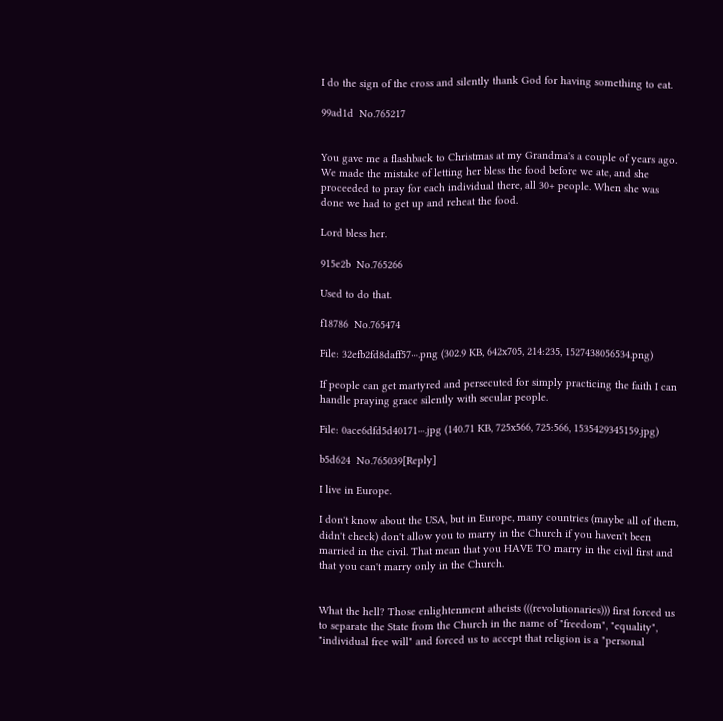I do the sign of the cross and silently thank God for having something to eat.

99ad1d  No.765217


You gave me a flashback to Christmas at my Grandma's a couple of years ago. We made the mistake of letting her bless the food before we ate, and she proceeded to pray for each individual there, all 30+ people. When she was done we had to get up and reheat the food.

Lord bless her.

915e2b  No.765266

Used to do that.

f18786  No.765474

File: 32efb2fd8daff57⋯.png (302.9 KB, 642x705, 214:235, 1527438056534.png)

If people can get martyred and persecuted for simply practicing the faith I can handle praying grace silently with secular people.

File: 0ace6dfd5d40171⋯.jpg (140.71 KB, 725x566, 725:566, 1535429345159.jpg)

b5d624  No.765039[Reply]

I live in Europe.

I don't know about the USA, but in Europe, many countries (maybe all of them, didn't check) don't allow you to marry in the Church if you haven't been married in the civil. That mean that you HAVE TO marry in the civil first and that you can't marry only in the Church.


What the hell? Those enlightenment atheists (((revolutionaries))) first forced us to separate the State from the Church in the name of "freedom", "equality", "individual free will" and forced us to accept that religion is a "personal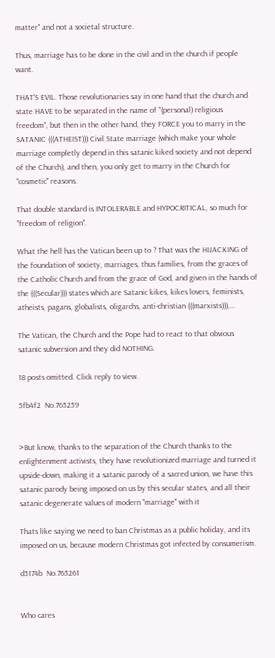matter" and not a societal structure.

Thus, marriage has to be done in the civil and in the church if people want.

THAT'S EVIL. Those revolutionaries say in one hand that the church and state HAVE to be separated in the name of "(personal) religious freedom", but then in the other hand, they FORCE you to marry in the SATANIC (((ATHEIST))) Civil State marriage (which make your whole marriage completly depend in this satanic kiked society and not depend of the Church), and then, you only get to marry in the Church for "cosmetic" reasons.

That double standard is INTOLERABLE and HYPOCRITICAL, so much for "freedom of religion".

What the hell has the Vatican been up to ? That was the HIJACKING of the foundation of society, marriages, thus families, from the graces of the Catholic Church and from the grace of God, and given in the hands of the (((Secular))) states which are Satanic kikes, kikes lovers, feminists, atheists, pagans, globalists, oligarchs, anti-christian (((marxists))),…

The Vatican, the Church and the Pope had to react to that obvious satanic subversion and they did NOTHING.

18 posts omitted. Click reply to view.

5fb4f2  No.765259


>But know, thanks to the separation of the Church thanks to the enlightenment activists, they have revolutionized marriage and turned it upside-down, making it a satanic parody of a sacred union, we have this satanic parody being imposed on us by this secular states, and all their satanic degenerate values of modern "marriage" with it

Thats like saying we need to ban Christmas as a public holiday, and its imposed on us, because modern Christmas got infected by consumerism.

d5174b  No.765261


Who cares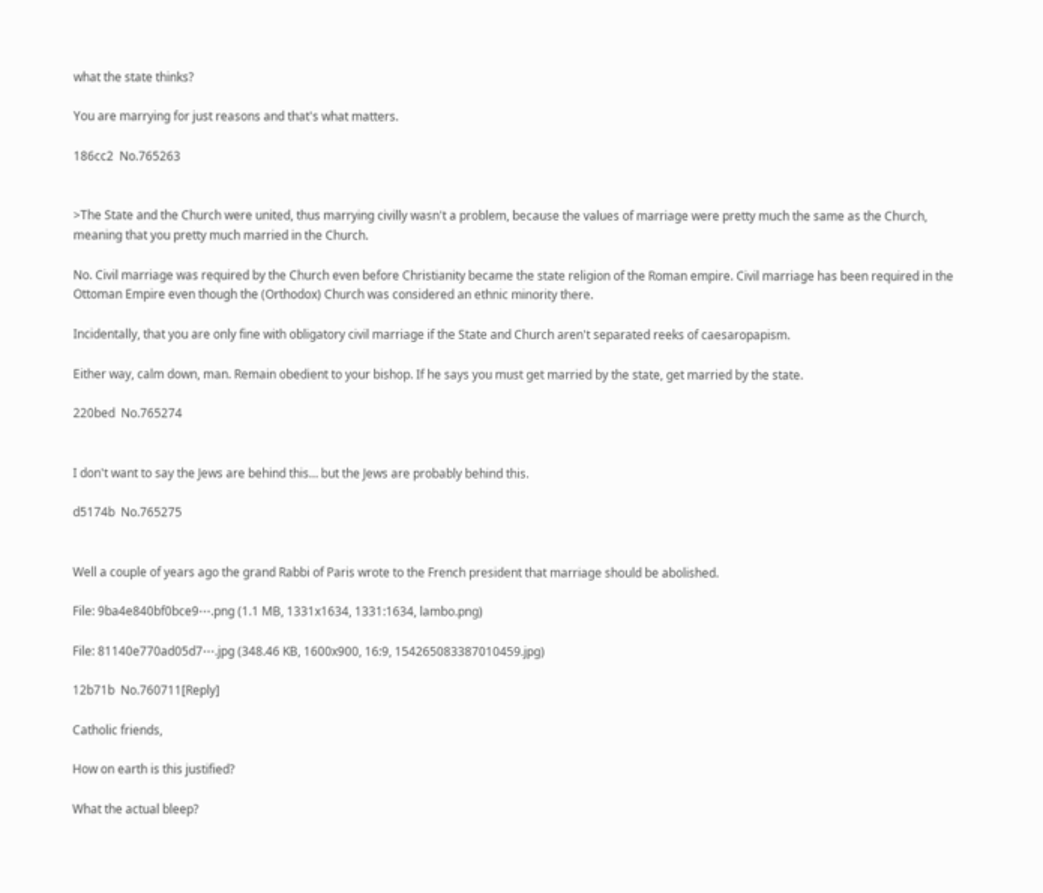what the state thinks?

You are marrying for just reasons and that's what matters.

186cc2  No.765263


>The State and the Church were united, thus marrying civilly wasn't a problem, because the values of marriage were pretty much the same as the Church, meaning that you pretty much married in the Church.

No. Civil marriage was required by the Church even before Christianity became the state religion of the Roman empire. Civil marriage has been required in the Ottoman Empire even though the (Orthodox) Church was considered an ethnic minority there.

Incidentally, that you are only fine with obligatory civil marriage if the State and Church aren't separated reeks of caesaropapism.

Either way, calm down, man. Remain obedient to your bishop. If he says you must get married by the state, get married by the state.

220bed  No.765274


I don't want to say the Jews are behind this… but the Jews are probably behind this.

d5174b  No.765275


Well a couple of years ago the grand Rabbi of Paris wrote to the French president that marriage should be abolished.

File: 9ba4e840bf0bce9⋯.png (1.1 MB, 1331x1634, 1331:1634, lambo.png)

File: 81140e770ad05d7⋯.jpg (348.46 KB, 1600x900, 16:9, 154265083387010459.jpg)

12b71b  No.760711[Reply]

Catholic friends,

How on earth is this justified?

What the actual bleep?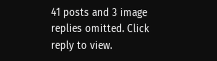41 posts and 3 image replies omitted. Click reply to view.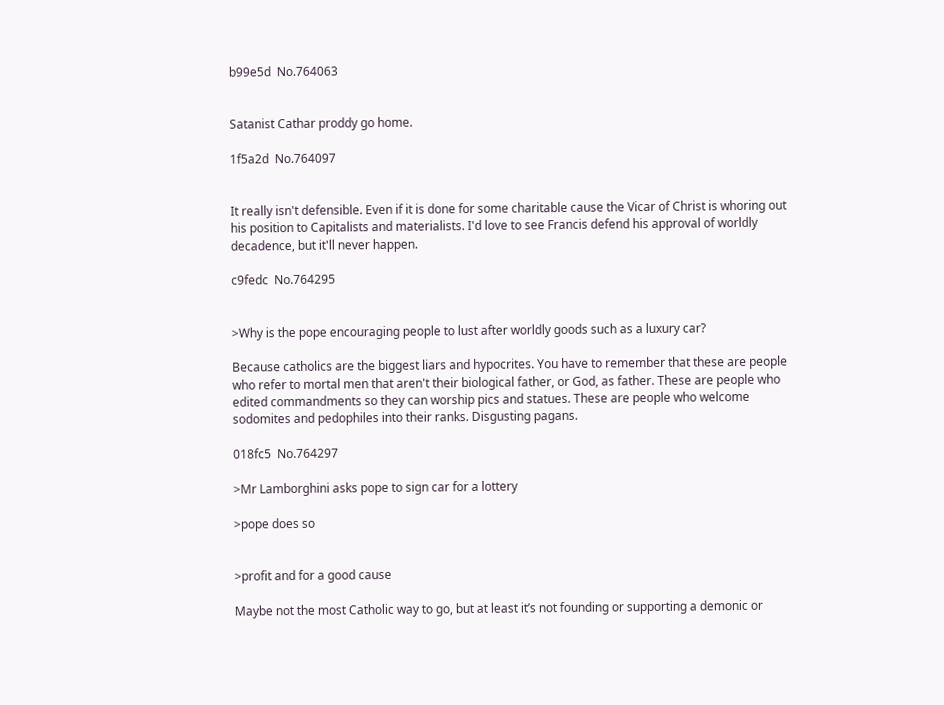b99e5d  No.764063


Satanist Cathar proddy go home.

1f5a2d  No.764097


It really isn't defensible. Even if it is done for some charitable cause the Vicar of Christ is whoring out his position to Capitalists and materialists. I'd love to see Francis defend his approval of worldly decadence, but it'll never happen.

c9fedc  No.764295


>Why is the pope encouraging people to lust after worldly goods such as a luxury car?

Because catholics are the biggest liars and hypocrites. You have to remember that these are people who refer to mortal men that aren't their biological father, or God, as father. These are people who edited commandments so they can worship pics and statues. These are people who welcome sodomites and pedophiles into their ranks. Disgusting pagans.

018fc5  No.764297

>Mr Lamborghini asks pope to sign car for a lottery

>pope does so


>profit and for a good cause

Maybe not the most Catholic way to go, but at least it’s not founding or supporting a demonic or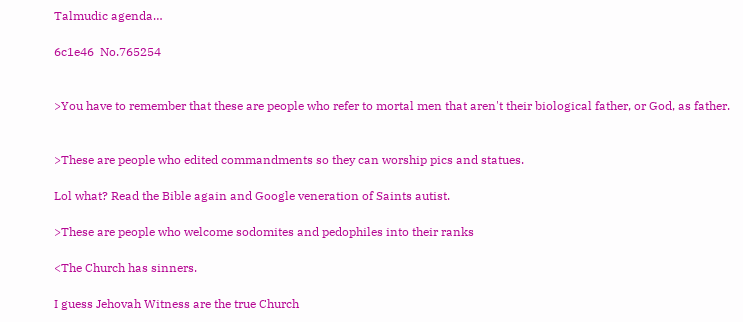Talmudic agenda…

6c1e46  No.765254


>You have to remember that these are people who refer to mortal men that aren't their biological father, or God, as father.


>These are people who edited commandments so they can worship pics and statues.

Lol what? Read the Bible again and Google veneration of Saints autist.

>These are people who welcome sodomites and pedophiles into their ranks

<The Church has sinners.

I guess Jehovah Witness are the true Church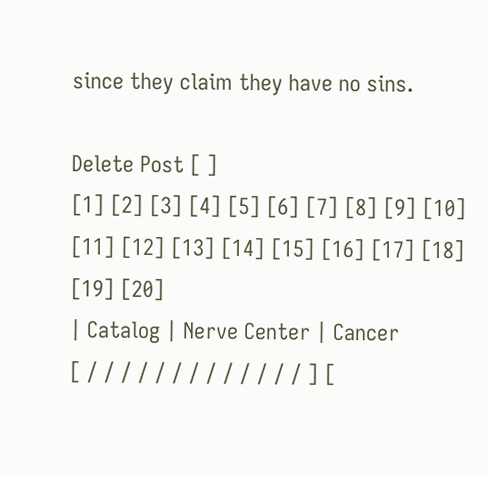since they claim they have no sins.

Delete Post [ ]
[1] [2] [3] [4] [5] [6] [7] [8] [9] [10] [11] [12] [13] [14] [15] [16] [17] [18] [19] [20]
| Catalog | Nerve Center | Cancer
[ / / / / / / / / / / / / / ] [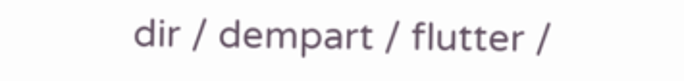dir / dempart / flutter /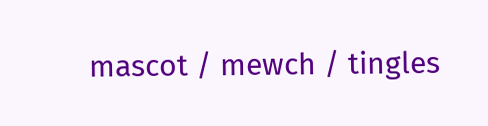mascot / mewch / tingles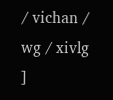/ vichan / wg / xivlg ]